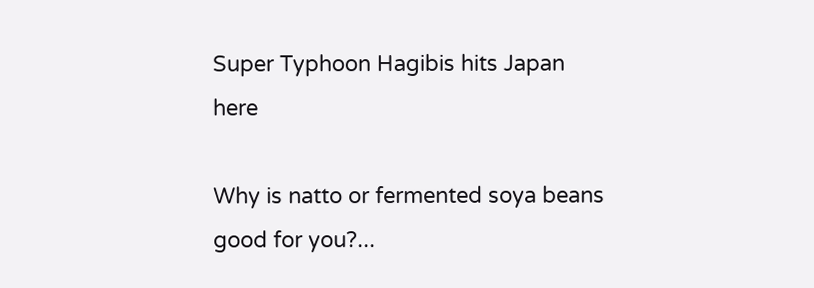Super Typhoon Hagibis hits Japan here

Why is natto or fermented soya beans good for you?...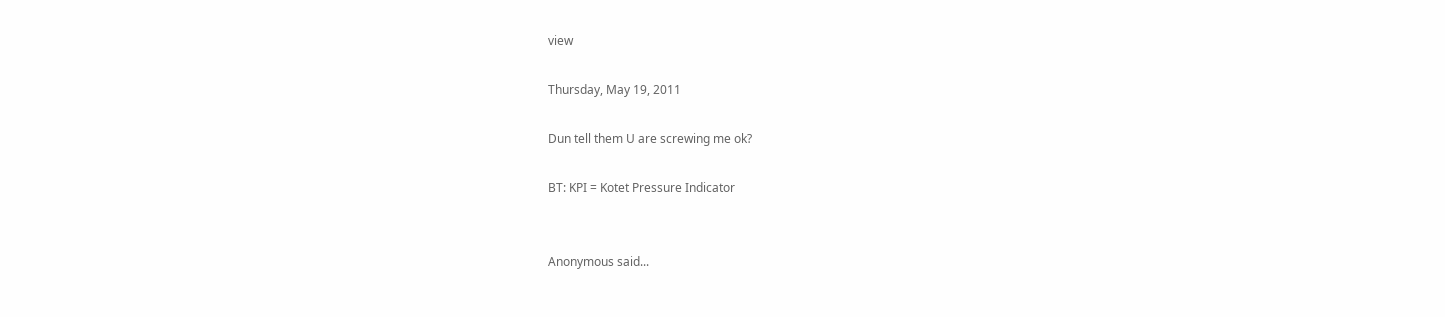view

Thursday, May 19, 2011

Dun tell them U are screwing me ok?

BT: KPI = Kotet Pressure Indicator


Anonymous said...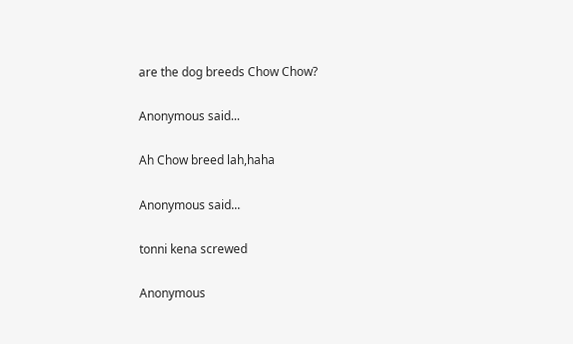are the dog breeds Chow Chow?

Anonymous said...

Ah Chow breed lah,haha

Anonymous said...

tonni kena screwed

Anonymous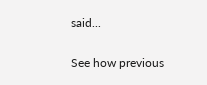said...

See how previous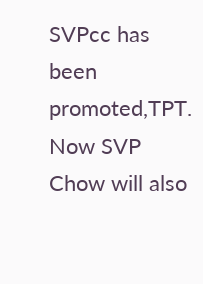SVPcc has been promoted,TPT. Now SVP Chow will also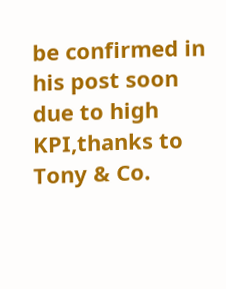be confirmed in his post soon due to high KPI,thanks to Tony & Co.